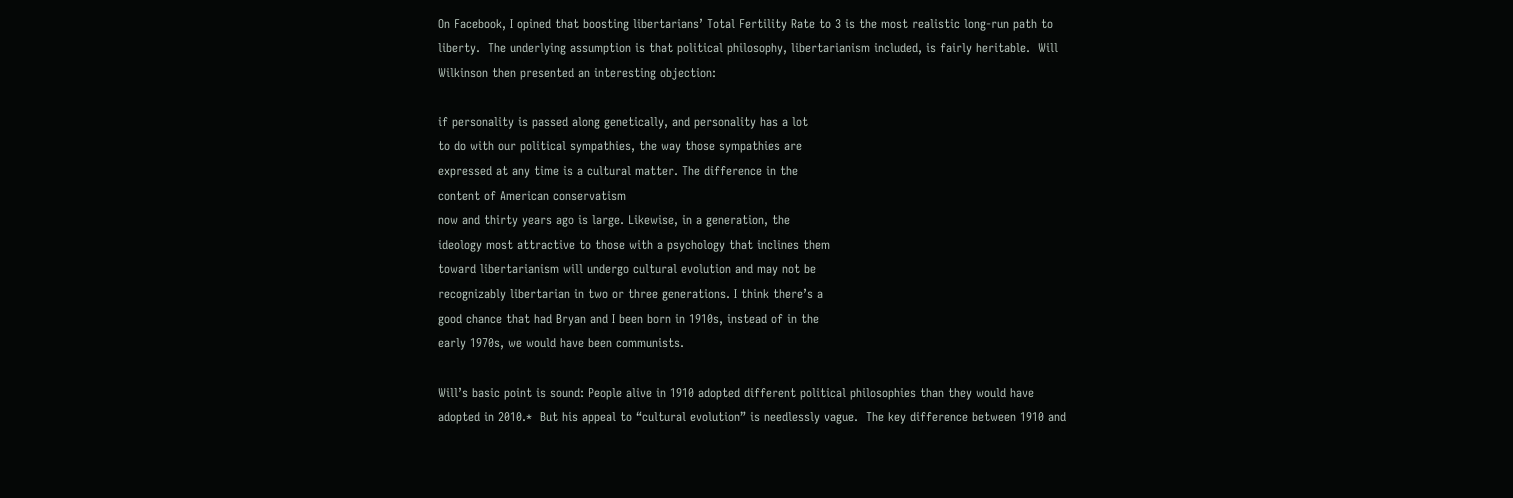On Facebook, I opined that boosting libertarians’ Total Fertility Rate to 3 is the most realistic long-run path to liberty.  The underlying assumption is that political philosophy, libertarianism included, is fairly heritable.  Will Wilkinson then presented an interesting objection:

if personality is passed along genetically, and personality has a lot
to do with our political sympathies, the way those sympathies are
expressed at any time is a cultural matter. The difference in the
content of American conservatism
now and thirty years ago is large. Likewise, in a generation, the
ideology most attractive to those with a psychology that inclines them
toward libertarianism will undergo cultural evolution and may not be
recognizably libertarian in two or three generations. I think there’s a
good chance that had Bryan and I been born in 1910s, instead of in the
early 1970s, we would have been communists.

Will’s basic point is sound: People alive in 1910 adopted different political philosophies than they would have adopted in 2010.*  But his appeal to “cultural evolution” is needlessly vague.  The key difference between 1910 and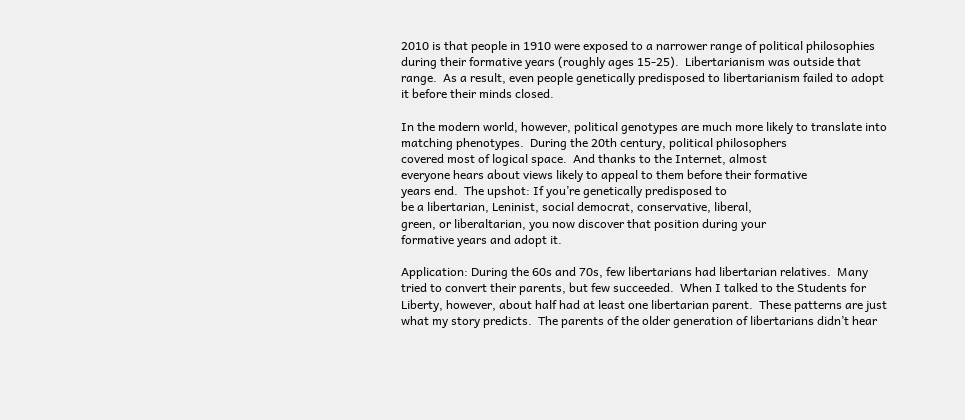2010 is that people in 1910 were exposed to a narrower range of political philosophies during their formative years (roughly ages 15-25).  Libertarianism was outside that range.  As a result, even people genetically predisposed to libertarianism failed to adopt it before their minds closed.

In the modern world, however, political genotypes are much more likely to translate into matching phenotypes.  During the 20th century, political philosophers
covered most of logical space.  And thanks to the Internet, almost
everyone hears about views likely to appeal to them before their formative
years end.  The upshot: If you’re genetically predisposed to
be a libertarian, Leninist, social democrat, conservative, liberal,
green, or liberaltarian, you now discover that position during your
formative years and adopt it.

Application: During the 60s and 70s, few libertarians had libertarian relatives.  Many tried to convert their parents, but few succeeded.  When I talked to the Students for Liberty, however, about half had at least one libertarian parent.  These patterns are just what my story predicts.  The parents of the older generation of libertarians didn’t hear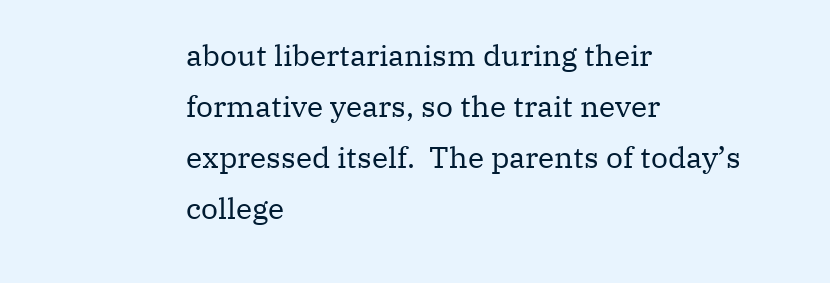about libertarianism during their formative years, so the trait never expressed itself.  The parents of today’s college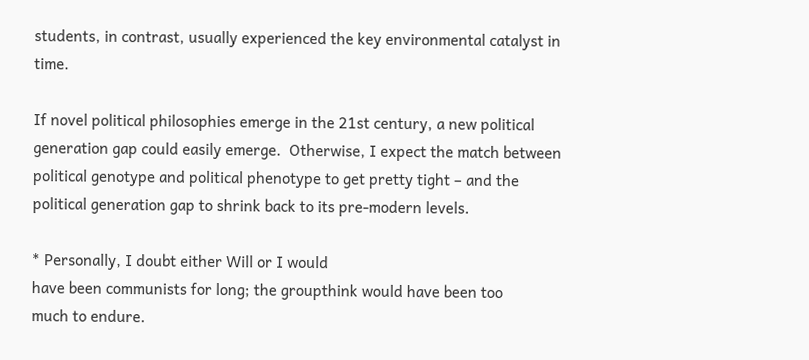students, in contrast, usually experienced the key environmental catalyst in time.

If novel political philosophies emerge in the 21st century, a new political generation gap could easily emerge.  Otherwise, I expect the match between political genotype and political phenotype to get pretty tight – and the political generation gap to shrink back to its pre-modern levels.

* Personally, I doubt either Will or I would
have been communists for long; the groupthink would have been too
much to endure.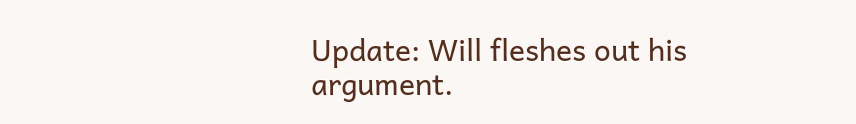Update: Will fleshes out his argument.